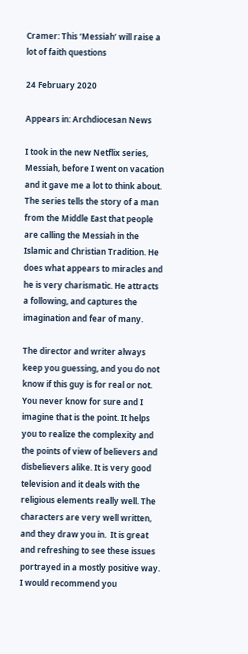Cramer: This ‘Messiah’ will raise a lot of faith questions

24 February 2020

Appears in: Archdiocesan News

I took in the new Netflix series, Messiah, before I went on vacation and it gave me a lot to think about. The series tells the story of a man from the Middle East that people are calling the Messiah in the Islamic and Christian Tradition. He does what appears to miracles and he is very charismatic. He attracts a following, and captures the imagination and fear of many.

The director and writer always keep you guessing, and you do not know if this guy is for real or not. You never know for sure and I imagine that is the point. It helps you to realize the complexity and the points of view of believers and disbelievers alike. It is very good television and it deals with the religious elements really well. The characters are very well written, and they draw you in.  It is great and refreshing to see these issues portrayed in a mostly positive way. I would recommend you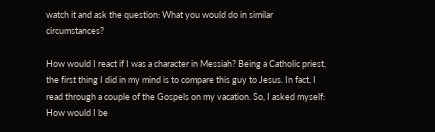watch it and ask the question: What you would do in similar circumstances?

How would I react if I was a character in Messiah? Being a Catholic priest, the first thing I did in my mind is to compare this guy to Jesus. In fact, I read through a couple of the Gospels on my vacation. So, I asked myself: How would I be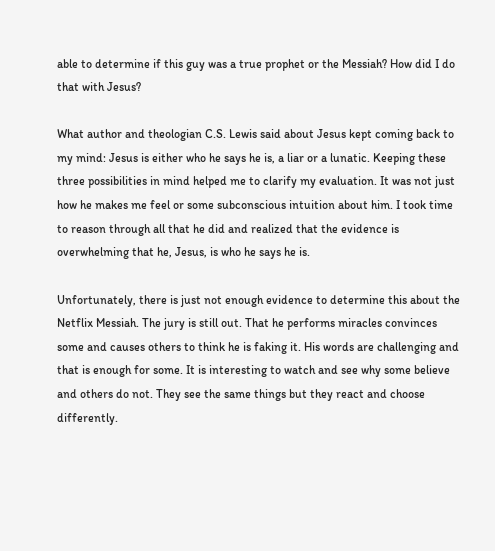able to determine if this guy was a true prophet or the Messiah? How did I do that with Jesus?

What author and theologian C.S. Lewis said about Jesus kept coming back to my mind: Jesus is either who he says he is, a liar or a lunatic. Keeping these three possibilities in mind helped me to clarify my evaluation. It was not just how he makes me feel or some subconscious intuition about him. I took time to reason through all that he did and realized that the evidence is overwhelming that he, Jesus, is who he says he is.

Unfortunately, there is just not enough evidence to determine this about the Netflix Messiah. The jury is still out. That he performs miracles convinces some and causes others to think he is faking it. His words are challenging and that is enough for some. It is interesting to watch and see why some believe and others do not. They see the same things but they react and choose differently.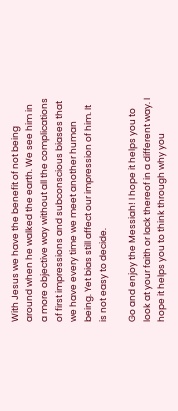With Jesus we have the benefit of not being around when he walked the earth. We see him in a more objective way without all the complications of first impressions and subconscious biases that we have every time we meet another human being. Yet bias still affect our impression of him. It is not easy to decide.

Go and enjoy the Messiah! I hope it helps you to look at your faith or lack thereof in a different way. I hope it helps you to think through why you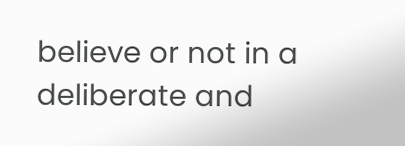believe or not in a deliberate and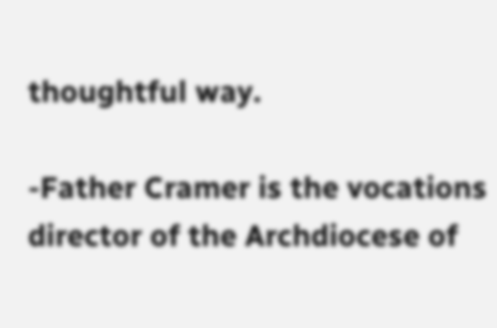thoughtful way.

-Father Cramer is the vocations director of the Archdiocese of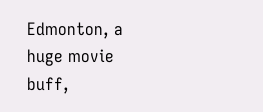Edmonton, a huge movie buff,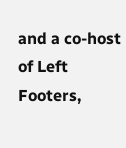and a co-host of Left Footers,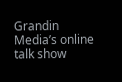Grandin Media’s online talk show